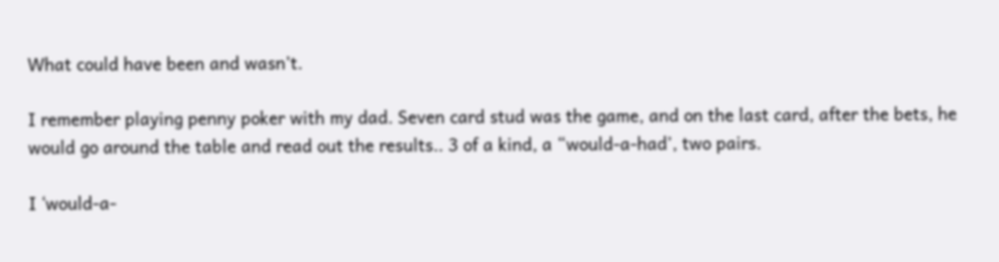What could have been and wasn’t.

I remember playing penny poker with my dad. Seven card stud was the game, and on the last card, after the bets, he would go around the table and read out the results.. 3 of a kind, a “would-a-had’, two pairs.

I ‘would-a-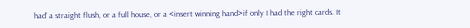had’ a straight flush, or a full house, or a <insert winning hand>if only I had the right cards. It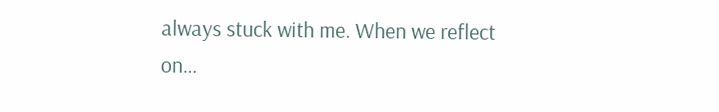always stuck with me. When we reflect on…